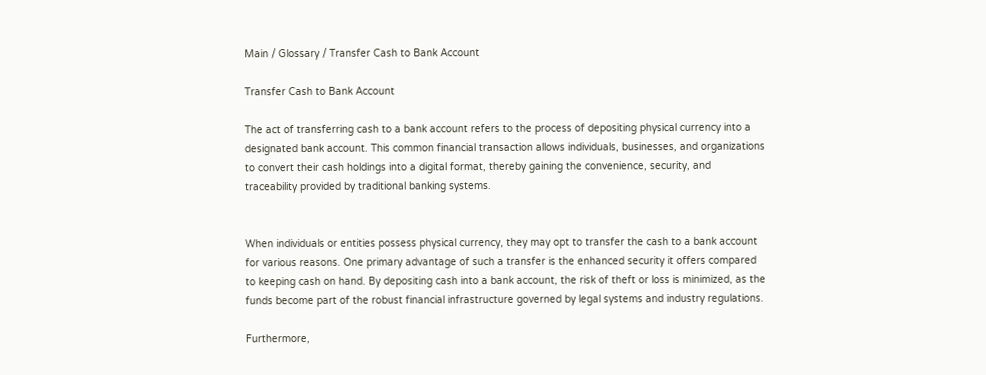Main / Glossary / Transfer Cash to Bank Account

Transfer Cash to Bank Account

The act of transferring cash to a bank account refers to the process of depositing physical currency into a designated bank account. This common financial transaction allows individuals, businesses, and organizations to convert their cash holdings into a digital format, thereby gaining the convenience, security, and traceability provided by traditional banking systems.


When individuals or entities possess physical currency, they may opt to transfer the cash to a bank account for various reasons. One primary advantage of such a transfer is the enhanced security it offers compared to keeping cash on hand. By depositing cash into a bank account, the risk of theft or loss is minimized, as the funds become part of the robust financial infrastructure governed by legal systems and industry regulations.

Furthermore,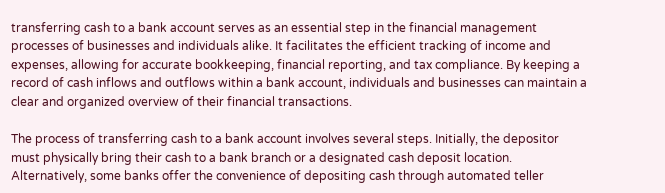transferring cash to a bank account serves as an essential step in the financial management processes of businesses and individuals alike. It facilitates the efficient tracking of income and expenses, allowing for accurate bookkeeping, financial reporting, and tax compliance. By keeping a record of cash inflows and outflows within a bank account, individuals and businesses can maintain a clear and organized overview of their financial transactions.

The process of transferring cash to a bank account involves several steps. Initially, the depositor must physically bring their cash to a bank branch or a designated cash deposit location. Alternatively, some banks offer the convenience of depositing cash through automated teller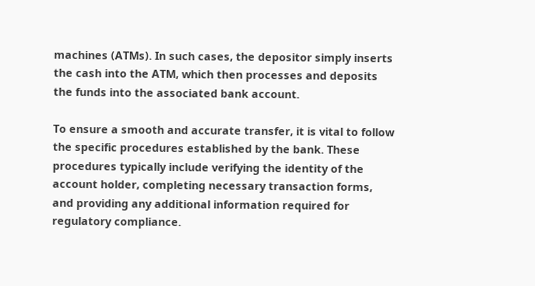machines (ATMs). In such cases, the depositor simply inserts the cash into the ATM, which then processes and deposits the funds into the associated bank account.

To ensure a smooth and accurate transfer, it is vital to follow the specific procedures established by the bank. These procedures typically include verifying the identity of the account holder, completing necessary transaction forms, and providing any additional information required for regulatory compliance.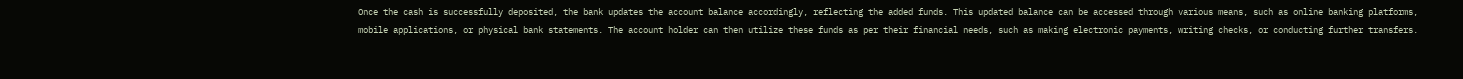Once the cash is successfully deposited, the bank updates the account balance accordingly, reflecting the added funds. This updated balance can be accessed through various means, such as online banking platforms, mobile applications, or physical bank statements. The account holder can then utilize these funds as per their financial needs, such as making electronic payments, writing checks, or conducting further transfers.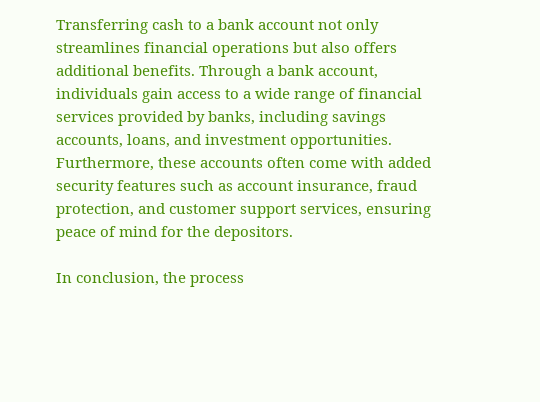Transferring cash to a bank account not only streamlines financial operations but also offers additional benefits. Through a bank account, individuals gain access to a wide range of financial services provided by banks, including savings accounts, loans, and investment opportunities. Furthermore, these accounts often come with added security features such as account insurance, fraud protection, and customer support services, ensuring peace of mind for the depositors.

In conclusion, the process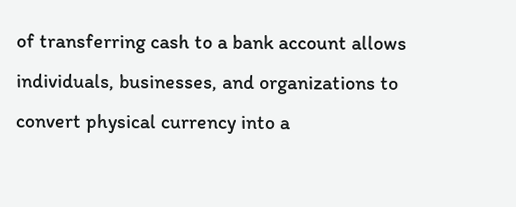of transferring cash to a bank account allows individuals, businesses, and organizations to convert physical currency into a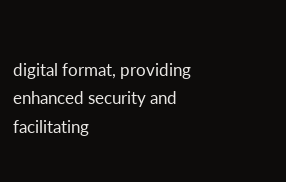digital format, providing enhanced security and facilitating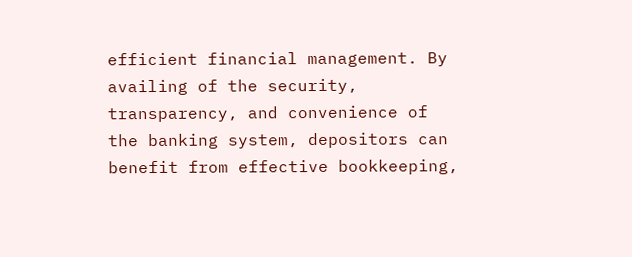efficient financial management. By availing of the security, transparency, and convenience of the banking system, depositors can benefit from effective bookkeeping,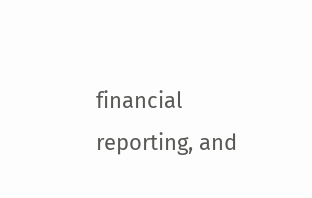financial reporting, and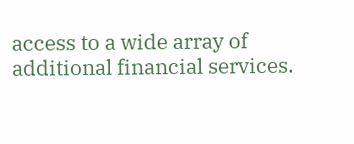access to a wide array of additional financial services.